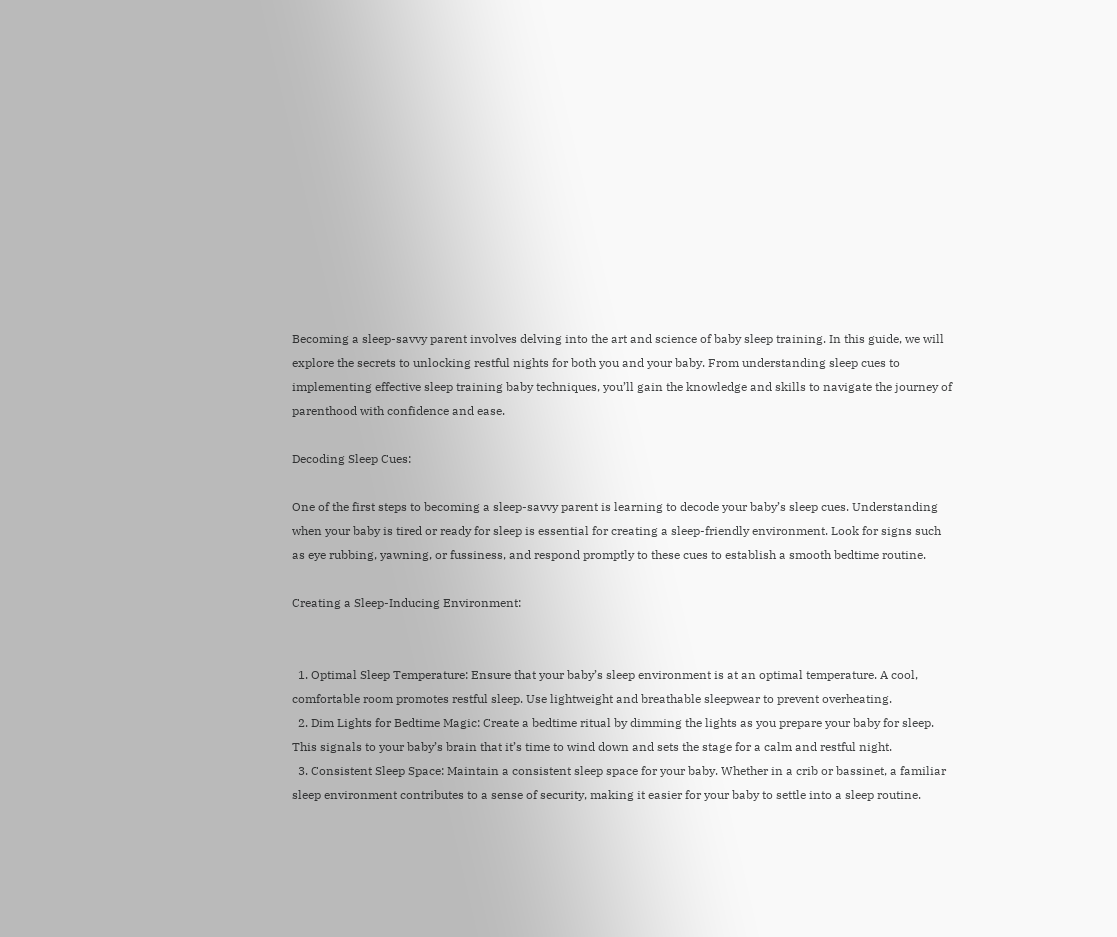Becoming a sleep-savvy parent involves delving into the art and science of baby sleep training. In this guide, we will explore the secrets to unlocking restful nights for both you and your baby. From understanding sleep cues to implementing effective sleep training baby techniques, you’ll gain the knowledge and skills to navigate the journey of parenthood with confidence and ease.

Decoding Sleep Cues:

One of the first steps to becoming a sleep-savvy parent is learning to decode your baby’s sleep cues. Understanding when your baby is tired or ready for sleep is essential for creating a sleep-friendly environment. Look for signs such as eye rubbing, yawning, or fussiness, and respond promptly to these cues to establish a smooth bedtime routine.

Creating a Sleep-Inducing Environment:


  1. Optimal Sleep Temperature: Ensure that your baby’s sleep environment is at an optimal temperature. A cool, comfortable room promotes restful sleep. Use lightweight and breathable sleepwear to prevent overheating.
  2. Dim Lights for Bedtime Magic: Create a bedtime ritual by dimming the lights as you prepare your baby for sleep. This signals to your baby’s brain that it’s time to wind down and sets the stage for a calm and restful night.
  3. Consistent Sleep Space: Maintain a consistent sleep space for your baby. Whether in a crib or bassinet, a familiar sleep environment contributes to a sense of security, making it easier for your baby to settle into a sleep routine.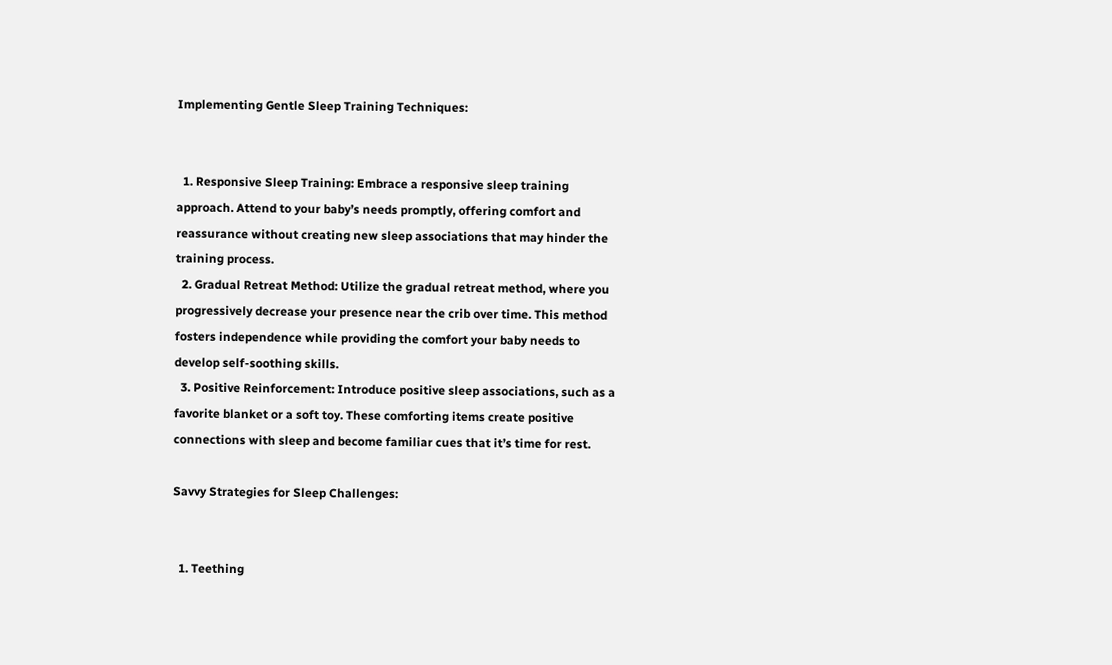Implementing Gentle Sleep Training Techniques:


  1. Responsive Sleep Training: Embrace a responsive sleep training approach. Attend to your baby’s needs promptly, offering comfort and reassurance without creating new sleep associations that may hinder the training process.
  2. Gradual Retreat Method: Utilize the gradual retreat method, where you progressively decrease your presence near the crib over time. This method fosters independence while providing the comfort your baby needs to develop self-soothing skills.
  3. Positive Reinforcement: Introduce positive sleep associations, such as a favorite blanket or a soft toy. These comforting items create positive connections with sleep and become familiar cues that it’s time for rest.

Savvy Strategies for Sleep Challenges:


  1. Teething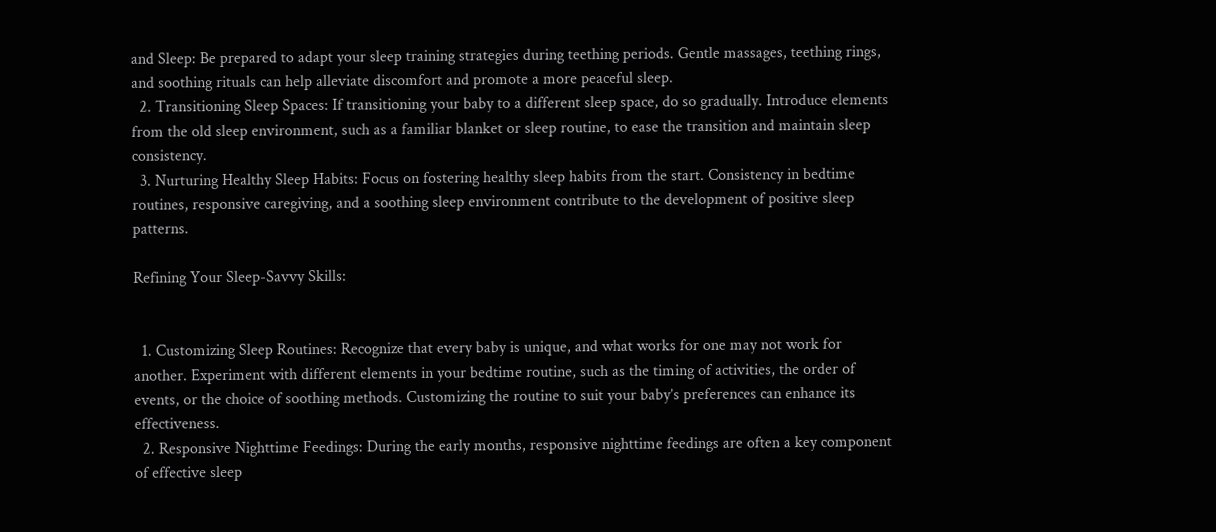and Sleep: Be prepared to adapt your sleep training strategies during teething periods. Gentle massages, teething rings, and soothing rituals can help alleviate discomfort and promote a more peaceful sleep.
  2. Transitioning Sleep Spaces: If transitioning your baby to a different sleep space, do so gradually. Introduce elements from the old sleep environment, such as a familiar blanket or sleep routine, to ease the transition and maintain sleep consistency.
  3. Nurturing Healthy Sleep Habits: Focus on fostering healthy sleep habits from the start. Consistency in bedtime routines, responsive caregiving, and a soothing sleep environment contribute to the development of positive sleep patterns.

Refining Your Sleep-Savvy Skills:


  1. Customizing Sleep Routines: Recognize that every baby is unique, and what works for one may not work for another. Experiment with different elements in your bedtime routine, such as the timing of activities, the order of events, or the choice of soothing methods. Customizing the routine to suit your baby’s preferences can enhance its effectiveness.
  2. Responsive Nighttime Feedings: During the early months, responsive nighttime feedings are often a key component of effective sleep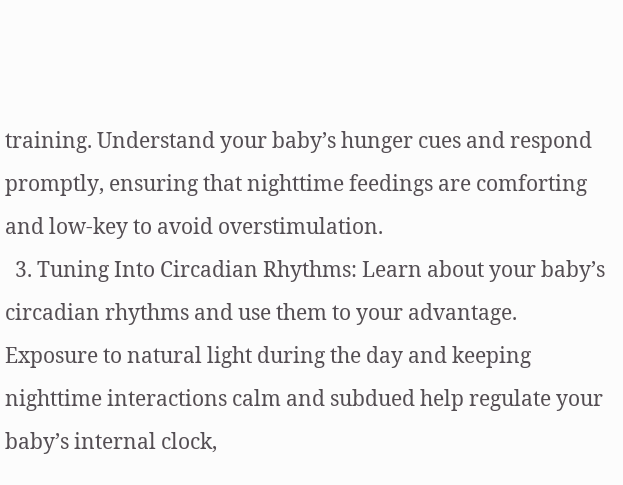training. Understand your baby’s hunger cues and respond promptly, ensuring that nighttime feedings are comforting and low-key to avoid overstimulation.
  3. Tuning Into Circadian Rhythms: Learn about your baby’s circadian rhythms and use them to your advantage. Exposure to natural light during the day and keeping nighttime interactions calm and subdued help regulate your baby’s internal clock,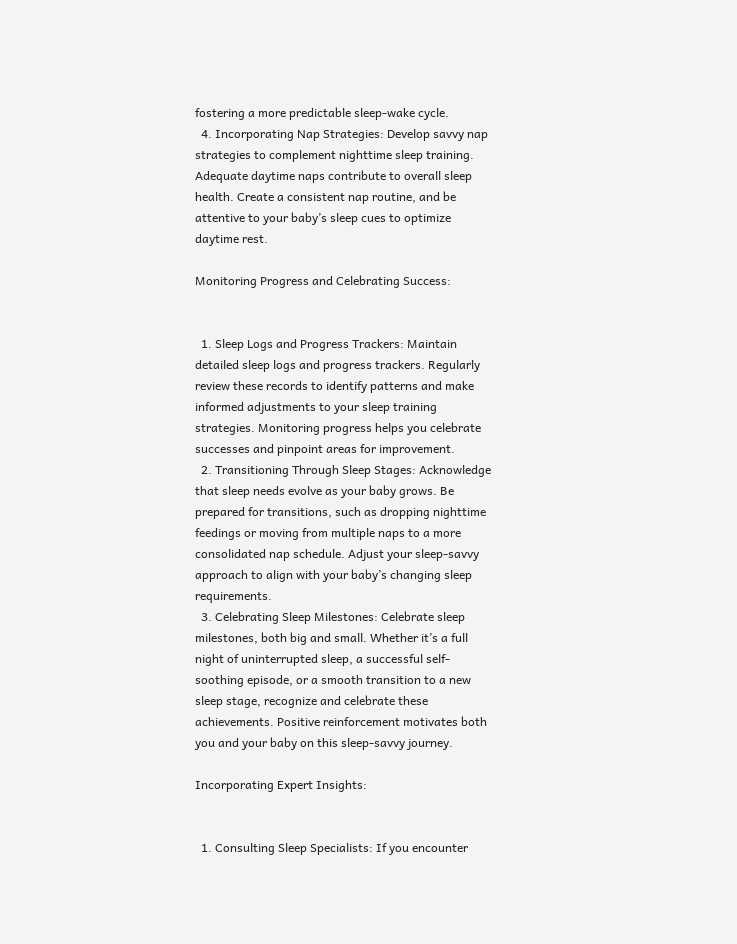fostering a more predictable sleep-wake cycle.
  4. Incorporating Nap Strategies: Develop savvy nap strategies to complement nighttime sleep training. Adequate daytime naps contribute to overall sleep health. Create a consistent nap routine, and be attentive to your baby’s sleep cues to optimize daytime rest.

Monitoring Progress and Celebrating Success:


  1. Sleep Logs and Progress Trackers: Maintain detailed sleep logs and progress trackers. Regularly review these records to identify patterns and make informed adjustments to your sleep training strategies. Monitoring progress helps you celebrate successes and pinpoint areas for improvement.
  2. Transitioning Through Sleep Stages: Acknowledge that sleep needs evolve as your baby grows. Be prepared for transitions, such as dropping nighttime feedings or moving from multiple naps to a more consolidated nap schedule. Adjust your sleep-savvy approach to align with your baby’s changing sleep requirements.
  3. Celebrating Sleep Milestones: Celebrate sleep milestones, both big and small. Whether it’s a full night of uninterrupted sleep, a successful self-soothing episode, or a smooth transition to a new sleep stage, recognize and celebrate these achievements. Positive reinforcement motivates both you and your baby on this sleep-savvy journey.

Incorporating Expert Insights:


  1. Consulting Sleep Specialists: If you encounter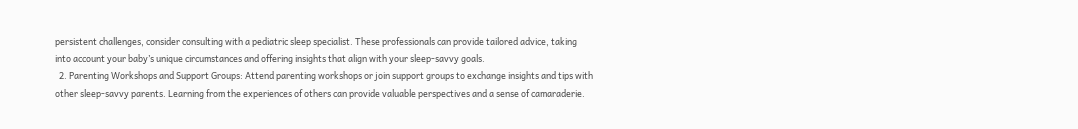persistent challenges, consider consulting with a pediatric sleep specialist. These professionals can provide tailored advice, taking into account your baby’s unique circumstances and offering insights that align with your sleep-savvy goals.
  2. Parenting Workshops and Support Groups: Attend parenting workshops or join support groups to exchange insights and tips with other sleep-savvy parents. Learning from the experiences of others can provide valuable perspectives and a sense of camaraderie.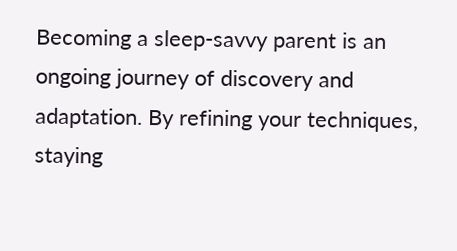Becoming a sleep-savvy parent is an ongoing journey of discovery and adaptation. By refining your techniques, staying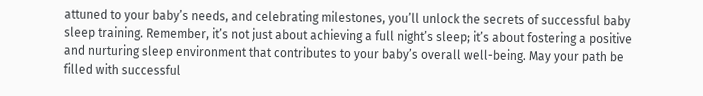attuned to your baby’s needs, and celebrating milestones, you’ll unlock the secrets of successful baby sleep training. Remember, it’s not just about achieving a full night’s sleep; it’s about fostering a positive and nurturing sleep environment that contributes to your baby’s overall well-being. May your path be filled with successful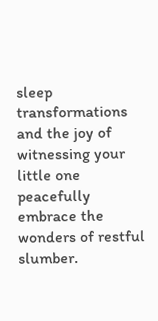sleep transformations and the joy of witnessing your little one peacefully embrace the wonders of restful slumber.